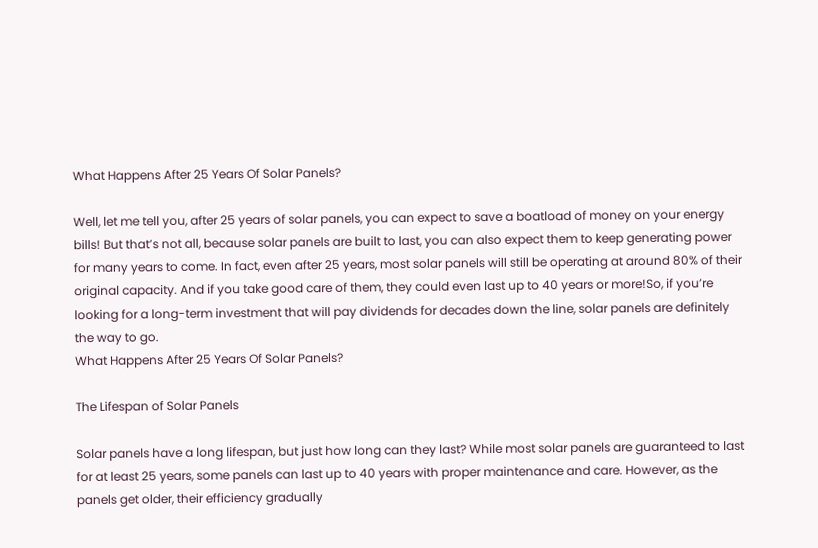What Happens After 25 Years Of Solar Panels?

Well, let me tell you, after 25 years of solar panels, you can expect to save a boatload of money on your energy bills! But that’s not all, because solar panels are built to last, you can also expect them to keep generating power for many years to come. In fact, even after 25 years, most solar panels will still be operating at around 80% of their original capacity. And if you take good care of them, they could even last up to 40 years or more!So, if you’re looking for a long-term investment that will pay dividends for decades down the line, solar panels are definitely the way to go.
What Happens After 25 Years Of Solar Panels?

The Lifespan of Solar Panels

Solar panels have a long lifespan, but just how long can they last? While most solar panels are guaranteed to last for at least 25 years, some panels can last up to 40 years with proper maintenance and care. However, as the panels get older, their efficiency gradually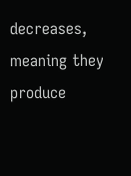decreases, meaning they produce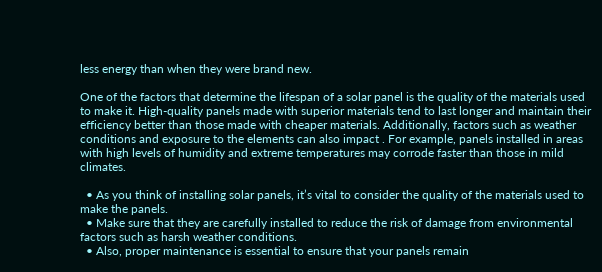less energy than when they were brand new.

One of the factors that determine the lifespan of a solar panel is the quality of the materials used to make it. High-quality panels made with superior materials tend to last longer and maintain their efficiency better than those made with cheaper materials. Additionally, factors such as weather conditions and exposure to the elements can also impact . For example, panels installed in areas with high levels of humidity and extreme temperatures may corrode faster than those in mild climates.

  • As you think of installing solar panels, it’s vital to consider the quality of the materials used to make the panels.
  • Make sure that they are carefully installed to reduce the risk of damage from environmental factors such as harsh weather conditions.
  • Also, proper maintenance is essential to ensure that your panels remain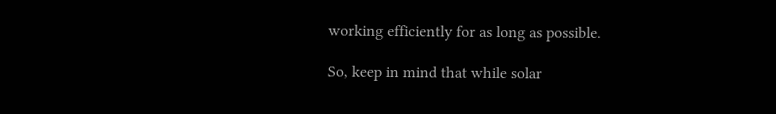working efficiently for as long as possible.

So, keep in mind that while solar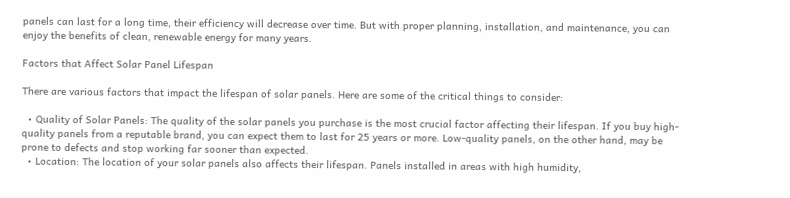panels can last for a long time, their efficiency will decrease over time. But with proper planning, installation, and maintenance, you can enjoy the benefits of clean, renewable energy for many years.

Factors that Affect Solar Panel Lifespan

There are various factors that impact the lifespan of solar panels. Here are some of the critical things to consider:

  • Quality of Solar Panels: The quality of the solar panels you purchase is the most crucial factor affecting their lifespan. If you buy high-quality panels from a reputable brand, you can expect them to last for 25 years or more. Low-quality panels, on the other hand, may be prone to defects and stop working far sooner than expected.
  • Location: The location of your solar panels also affects their lifespan. Panels installed in areas with high humidity,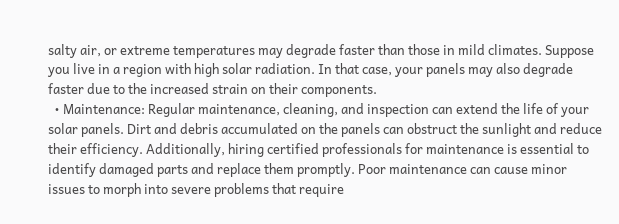salty air, or extreme temperatures may degrade faster than those in mild climates. Suppose you live in a region with high solar radiation. In that case, your panels may also degrade faster due to the increased strain on their components.
  • Maintenance: Regular maintenance, cleaning, and inspection can extend the life of your solar panels. Dirt and debris accumulated on the panels can obstruct the sunlight and reduce their efficiency. Additionally, hiring certified professionals for maintenance is essential to identify damaged parts and replace them promptly. Poor maintenance can cause minor issues to morph into severe problems that require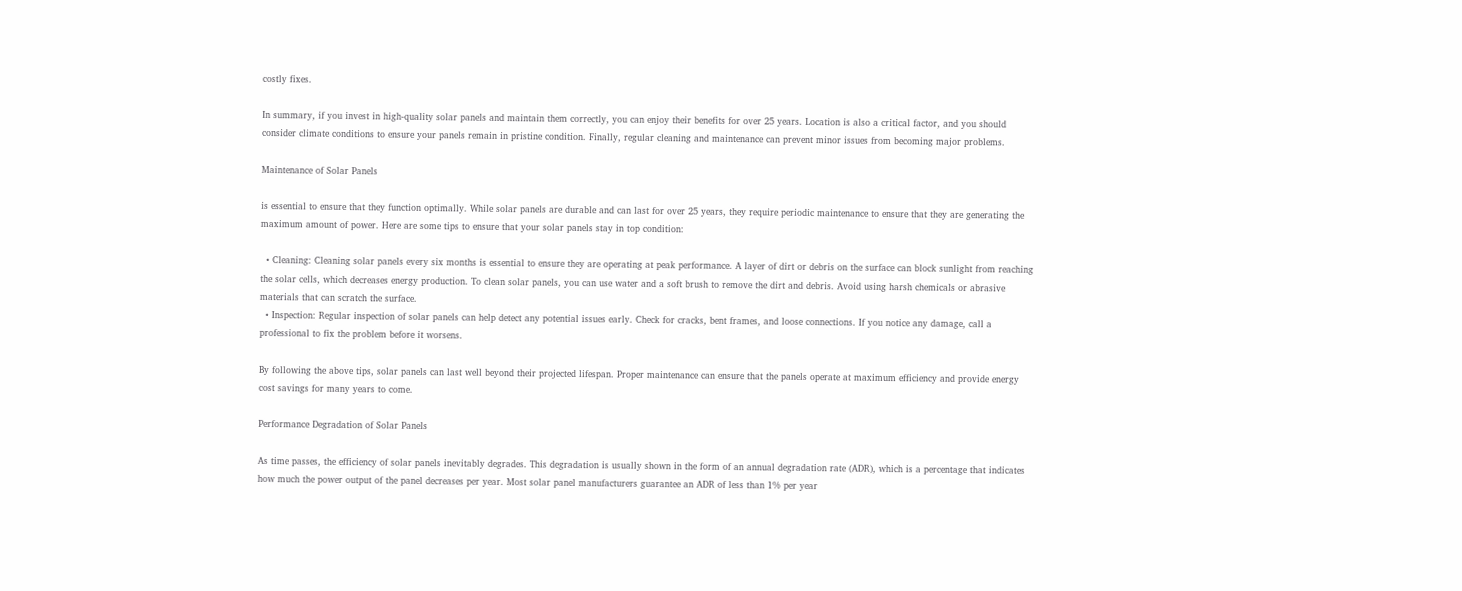costly fixes.

In summary, if you invest in high-quality solar panels and maintain them correctly, you can enjoy their benefits for over 25 years. Location is also a critical factor, and you should consider climate conditions to ensure your panels remain in pristine condition. Finally, regular cleaning and maintenance can prevent minor issues from becoming major problems.

Maintenance of Solar Panels

is essential to ensure that they function optimally. While solar panels are durable and can last for over 25 years, they require periodic maintenance to ensure that they are generating the maximum amount of power. Here are some tips to ensure that your solar panels stay in top condition:

  • Cleaning: Cleaning solar panels every six months is essential to ensure they are operating at peak performance. A layer of dirt or debris on the surface can block sunlight from reaching the solar cells, which decreases energy production. To clean solar panels, you can use water and a soft brush to remove the dirt and debris. Avoid using harsh chemicals or abrasive materials that can scratch the surface.
  • Inspection: Regular inspection of solar panels can help detect any potential issues early. Check for cracks, bent frames, and loose connections. If you notice any damage, call a professional to fix the problem before it worsens.

By following the above tips, solar panels can last well beyond their projected lifespan. Proper maintenance can ensure that the panels operate at maximum efficiency and provide energy cost savings for many years to come.

Performance Degradation of Solar Panels

As time passes, the efficiency of solar panels inevitably degrades. This degradation is usually shown in the form of an annual degradation rate (ADR), which is a percentage that indicates how much the power output of the panel decreases per year. Most solar panel manufacturers guarantee an ADR of less than 1% per year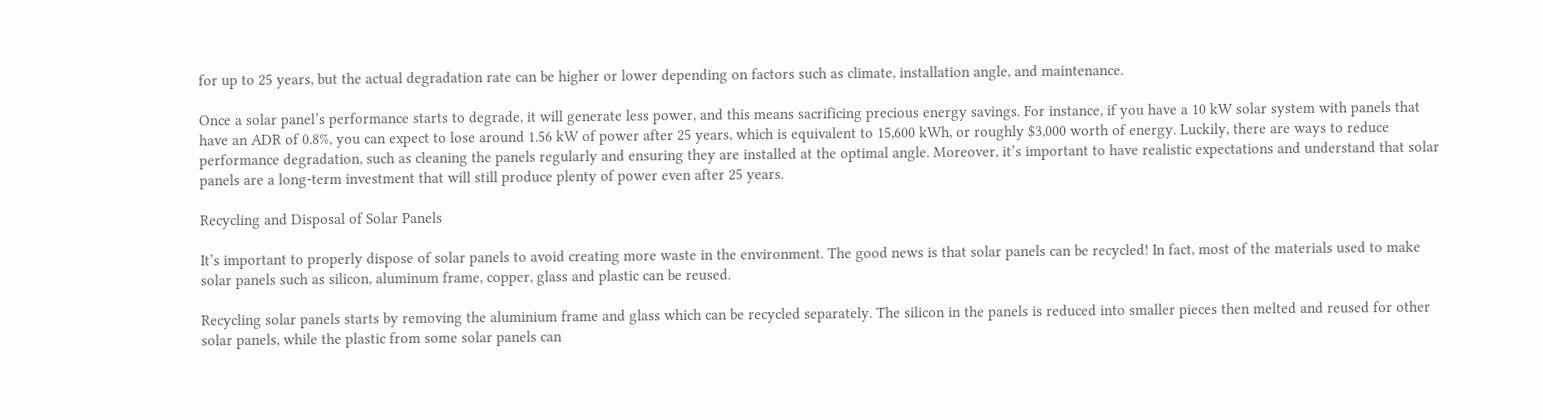for up to 25 years, but the actual degradation rate can be higher or lower depending on factors such as climate, installation angle, and maintenance.

Once a solar panel’s performance starts to degrade, it will generate less power, and this means sacrificing precious energy savings. For instance, if you have a 10 kW solar system with panels that have an ADR of 0.8%, you can expect to lose around 1.56 kW of power after 25 years, which is equivalent to 15,600 kWh, or roughly $3,000 worth of energy. Luckily, there are ways to reduce performance degradation, such as cleaning the panels regularly and ensuring they are installed at the optimal angle. Moreover, it’s important to have realistic expectations and understand that solar panels are a long-term investment that will still produce plenty of power even after 25 years.

Recycling and Disposal of Solar Panels

It’s important to properly dispose of solar panels to avoid creating more waste in the environment. The good news is that solar panels can be recycled! In fact, most of the materials used to make solar panels such as silicon, aluminum frame, copper, glass and plastic can be reused.

Recycling solar panels starts by removing the aluminium frame and glass which can be recycled separately. The silicon in the panels is reduced into smaller pieces then melted and reused for other solar panels, while the plastic from some solar panels can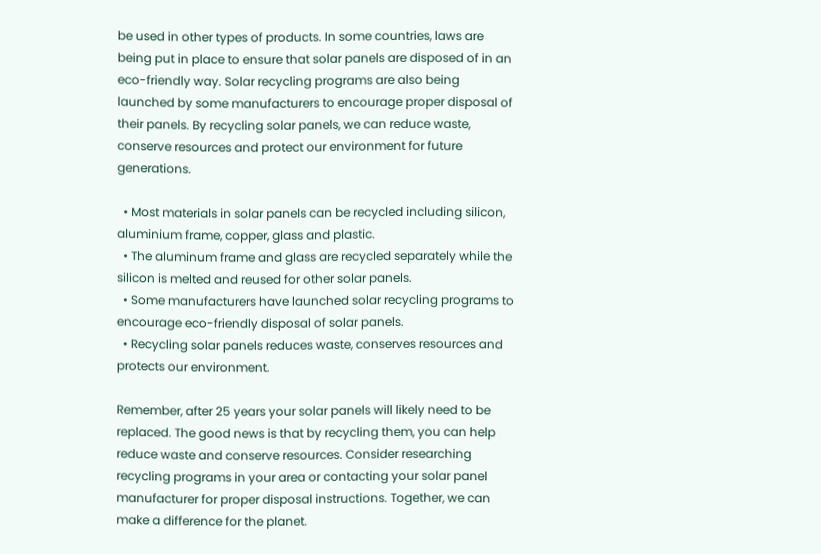be used in other types of products. In some countries, laws are being put in place to ensure that solar panels are disposed of in an eco-friendly way. Solar recycling programs are also being launched by some manufacturers to encourage proper disposal of their panels. By recycling solar panels, we can reduce waste, conserve resources and protect our environment for future generations.

  • Most materials in solar panels can be recycled including silicon, aluminium frame, copper, glass and plastic.
  • The aluminum frame and glass are recycled separately while the silicon is melted and reused for other solar panels.
  • Some manufacturers have launched solar recycling programs to encourage eco-friendly disposal of solar panels.
  • Recycling solar panels reduces waste, conserves resources and protects our environment.

Remember, after 25 years your solar panels will likely need to be replaced. The good news is that by recycling them, you can help reduce waste and conserve resources. Consider researching recycling programs in your area or contacting your solar panel manufacturer for proper disposal instructions. Together, we can make a difference for the planet.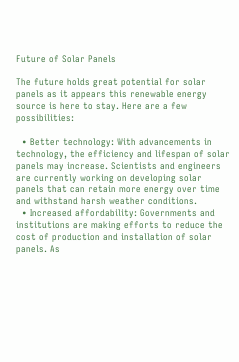Future of Solar Panels

The future holds great potential for solar panels as it appears this renewable energy source is here to stay. Here are a few possibilities:

  • Better technology: With advancements in technology, the efficiency and lifespan of solar panels may increase. Scientists and engineers are currently working on developing solar panels that can retain more energy over time and withstand harsh weather conditions.
  • Increased affordability: Governments and institutions are making efforts to reduce the cost of production and installation of solar panels. As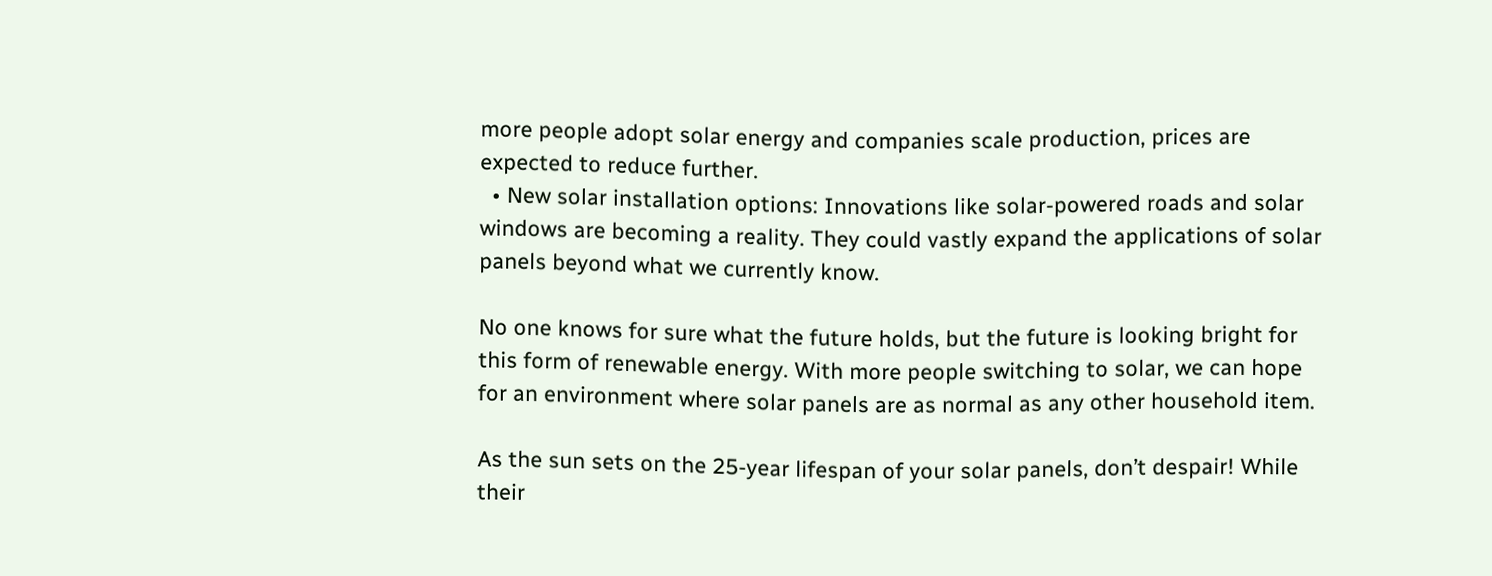more people adopt solar energy and companies scale production, prices are expected to reduce further.
  • New solar installation options: Innovations like solar-powered roads and solar windows are becoming a reality. They could vastly expand the applications of solar panels beyond what we currently know.

No one knows for sure what the future holds, but the future is looking bright for this form of renewable energy. With more people switching to solar, we can hope for an environment where solar panels are as normal as any other household item.

As the sun sets on the 25-year lifespan of your solar panels, don’t despair! While their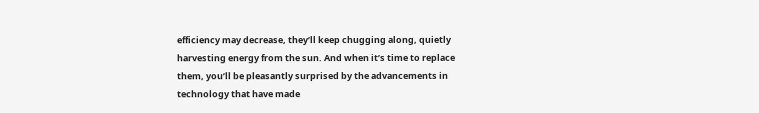efficiency may decrease, they’ll keep chugging along, quietly harvesting energy from the sun. And when it’s time to replace them, you’ll be pleasantly surprised by the advancements in technology that have made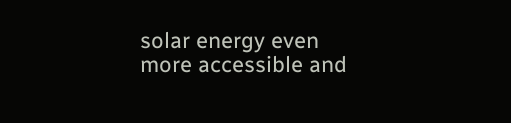solar energy even more accessible and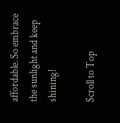affordable. So embrace the sunlight and keep shining!

Scroll to Top